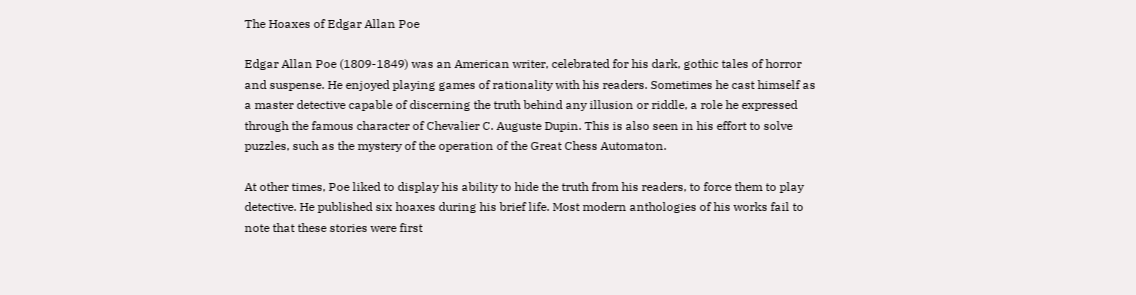The Hoaxes of Edgar Allan Poe

Edgar Allan Poe (1809-1849) was an American writer, celebrated for his dark, gothic tales of horror and suspense. He enjoyed playing games of rationality with his readers. Sometimes he cast himself as a master detective capable of discerning the truth behind any illusion or riddle, a role he expressed through the famous character of Chevalier C. Auguste Dupin. This is also seen in his effort to solve puzzles, such as the mystery of the operation of the Great Chess Automaton.

At other times, Poe liked to display his ability to hide the truth from his readers, to force them to play detective. He published six hoaxes during his brief life. Most modern anthologies of his works fail to note that these stories were first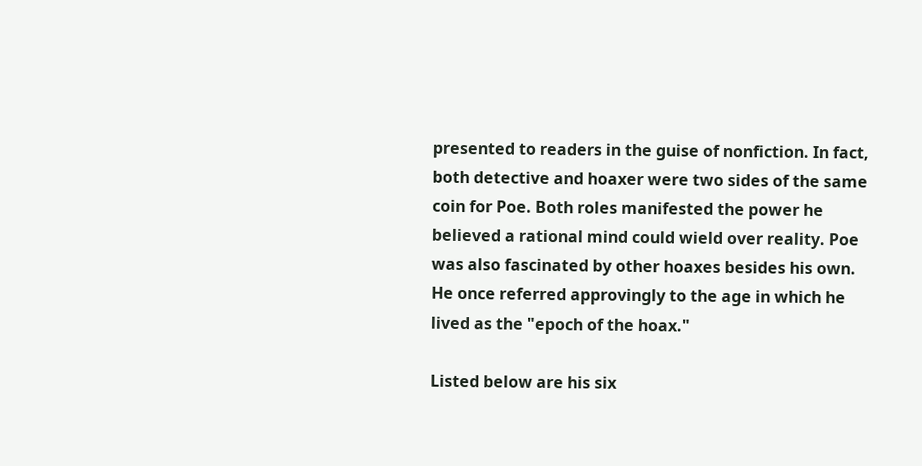presented to readers in the guise of nonfiction. In fact, both detective and hoaxer were two sides of the same coin for Poe. Both roles manifested the power he believed a rational mind could wield over reality. Poe was also fascinated by other hoaxes besides his own. He once referred approvingly to the age in which he lived as the "epoch of the hoax."

Listed below are his six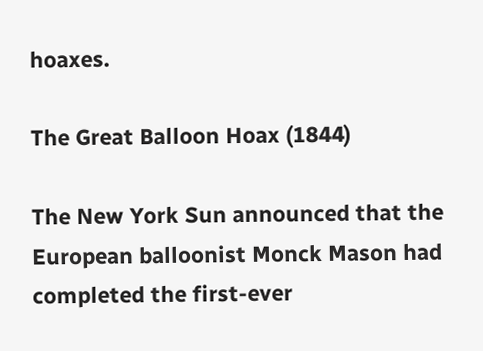hoaxes.

The Great Balloon Hoax (1844)

The New York Sun announced that the European balloonist Monck Mason had completed the first-ever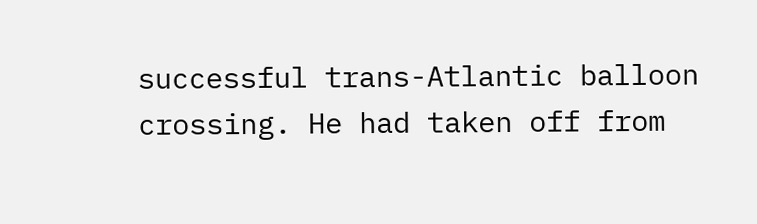successful trans-Atlantic balloon crossing. He had taken off from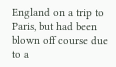England on a trip to Paris, but had been blown off course due to a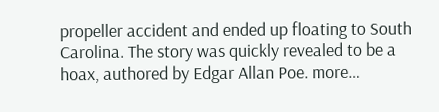propeller accident and ended up floating to South Carolina. The story was quickly revealed to be a hoax, authored by Edgar Allan Poe. more…